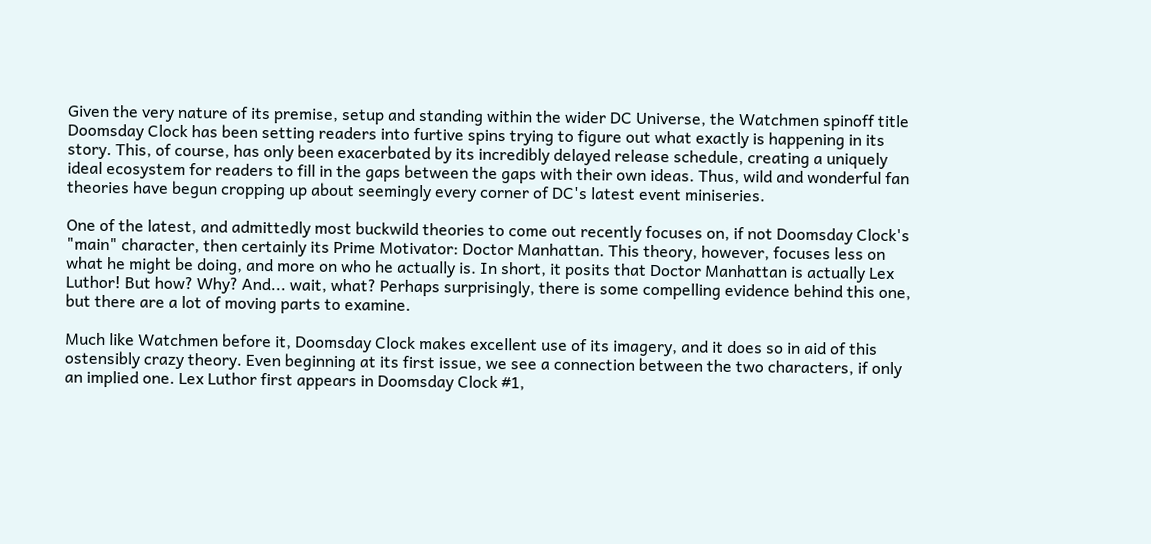Given the very nature of its premise, setup and standing within the wider DC Universe, the Watchmen spinoff title Doomsday Clock has been setting readers into furtive spins trying to figure out what exactly is happening in its story. This, of course, has only been exacerbated by its incredibly delayed release schedule, creating a uniquely ideal ecosystem for readers to fill in the gaps between the gaps with their own ideas. Thus, wild and wonderful fan theories have begun cropping up about seemingly every corner of DC's latest event miniseries.

One of the latest, and admittedly most buckwild theories to come out recently focuses on, if not Doomsday Clock's "main" character, then certainly its Prime Motivator: Doctor Manhattan. This theory, however, focuses less on what he might be doing, and more on who he actually is. In short, it posits that Doctor Manhattan is actually Lex Luthor! But how? Why? And... wait, what? Perhaps surprisingly, there is some compelling evidence behind this one, but there are a lot of moving parts to examine.

Much like Watchmen before it, Doomsday Clock makes excellent use of its imagery, and it does so in aid of this ostensibly crazy theory. Even beginning at its first issue, we see a connection between the two characters, if only an implied one. Lex Luthor first appears in Doomsday Clock #1,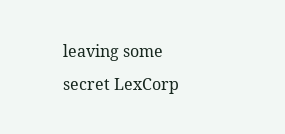leaving some secret LexCorp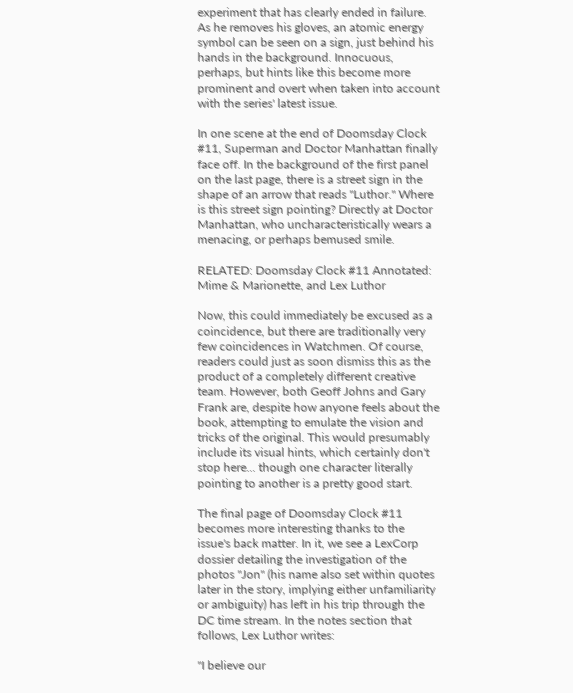experiment that has clearly ended in failure. As he removes his gloves, an atomic energy symbol can be seen on a sign, just behind his hands in the background. Innocuous, perhaps, but hints like this become more prominent and overt when taken into account with the series' latest issue.

In one scene at the end of Doomsday Clock #11, Superman and Doctor Manhattan finally face off. In the background of the first panel on the last page, there is a street sign in the shape of an arrow that reads "Luthor." Where is this street sign pointing? Directly at Doctor Manhattan, who uncharacteristically wears a menacing, or perhaps bemused smile.

RELATED: Doomsday Clock #11 Annotated: Mime & Marionette, and Lex Luthor

Now, this could immediately be excused as a coincidence, but there are traditionally very few coincidences in Watchmen. Of course, readers could just as soon dismiss this as the product of a completely different creative team. However, both Geoff Johns and Gary Frank are, despite how anyone feels about the book, attempting to emulate the vision and tricks of the original. This would presumably include its visual hints, which certainly don't stop here... though one character literally pointing to another is a pretty good start.

The final page of Doomsday Clock #11 becomes more interesting thanks to the issue's back matter. In it, we see a LexCorp dossier detailing the investigation of the photos "Jon" (his name also set within quotes later in the story, implying either unfamiliarity or ambiguity) has left in his trip through the DC time stream. In the notes section that follows, Lex Luthor writes:

"I believe our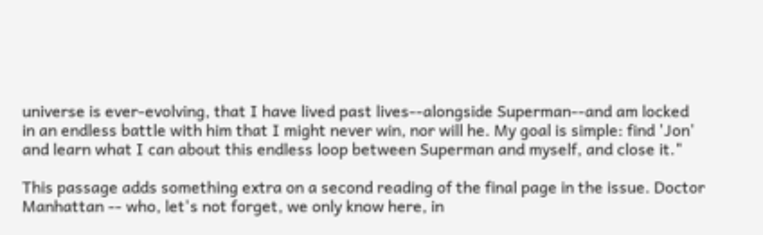universe is ever-evolving, that I have lived past lives--alongside Superman--and am locked in an endless battle with him that I might never win, nor will he. My goal is simple: find 'Jon' and learn what I can about this endless loop between Superman and myself, and close it."

This passage adds something extra on a second reading of the final page in the issue. Doctor Manhattan -- who, let's not forget, we only know here, in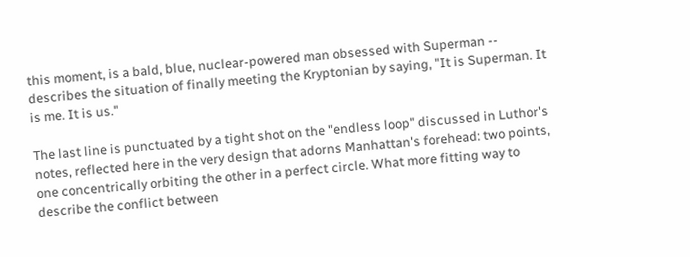this moment, is a bald, blue, nuclear-powered man obsessed with Superman -- describes the situation of finally meeting the Kryptonian by saying, "It is Superman. It is me. It is us."

The last line is punctuated by a tight shot on the "endless loop" discussed in Luthor's notes, reflected here in the very design that adorns Manhattan's forehead: two points, one concentrically orbiting the other in a perfect circle. What more fitting way to describe the conflict between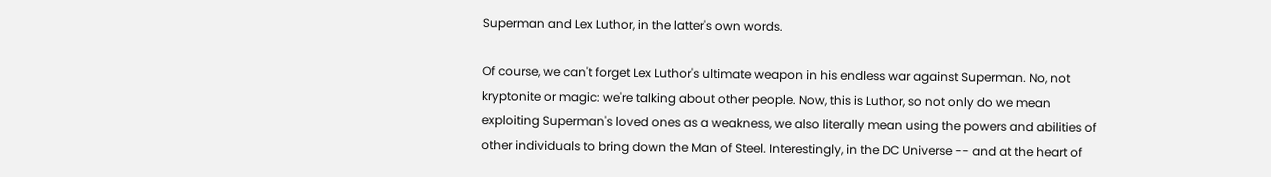Superman and Lex Luthor, in the latter's own words.

Of course, we can't forget Lex Luthor's ultimate weapon in his endless war against Superman. No, not kryptonite or magic: we're talking about other people. Now, this is Luthor, so not only do we mean exploiting Superman's loved ones as a weakness, we also literally mean using the powers and abilities of other individuals to bring down the Man of Steel. Interestingly, in the DC Universe -- and at the heart of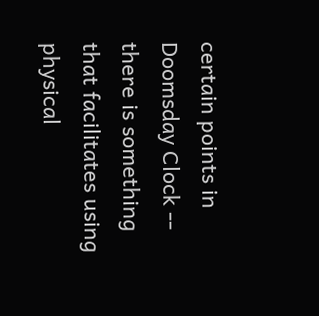certain points in Doomsday Clock -- there is something that facilitates using physical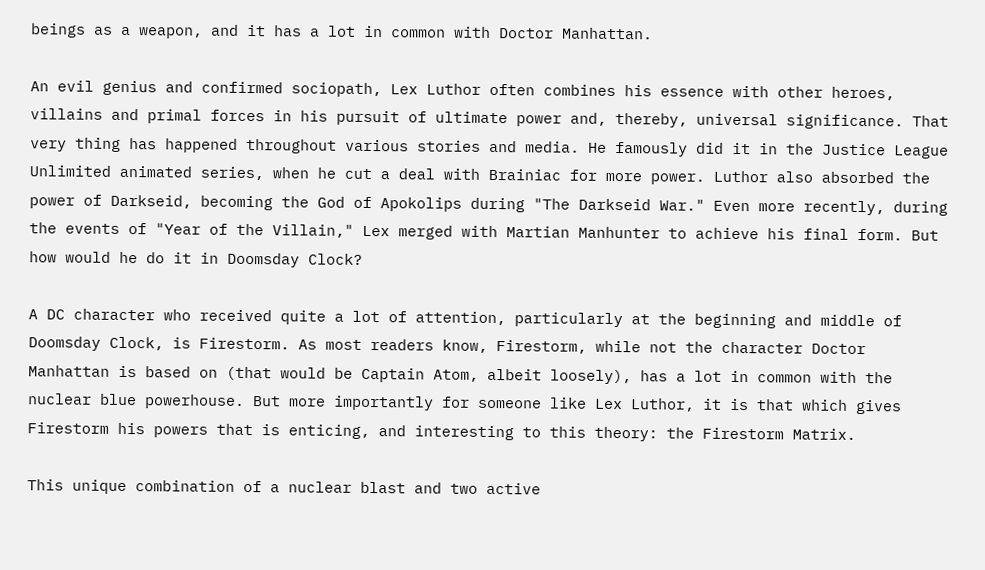beings as a weapon, and it has a lot in common with Doctor Manhattan.

An evil genius and confirmed sociopath, Lex Luthor often combines his essence with other heroes, villains and primal forces in his pursuit of ultimate power and, thereby, universal significance. That very thing has happened throughout various stories and media. He famously did it in the Justice League Unlimited animated series, when he cut a deal with Brainiac for more power. Luthor also absorbed the power of Darkseid, becoming the God of Apokolips during "The Darkseid War." Even more recently, during the events of "Year of the Villain," Lex merged with Martian Manhunter to achieve his final form. But how would he do it in Doomsday Clock?

A DC character who received quite a lot of attention, particularly at the beginning and middle of Doomsday Clock, is Firestorm. As most readers know, Firestorm, while not the character Doctor Manhattan is based on (that would be Captain Atom, albeit loosely), has a lot in common with the nuclear blue powerhouse. But more importantly for someone like Lex Luthor, it is that which gives Firestorm his powers that is enticing, and interesting to this theory: the Firestorm Matrix.

This unique combination of a nuclear blast and two active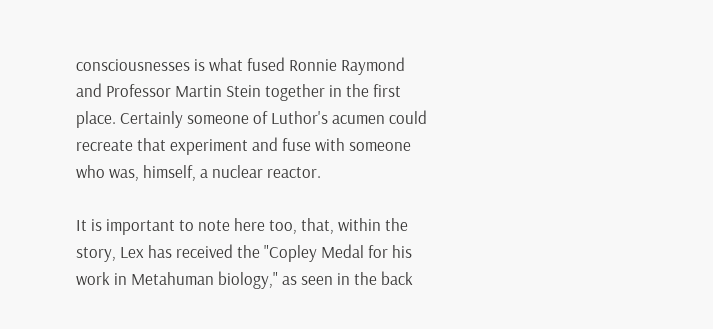consciousnesses is what fused Ronnie Raymond and Professor Martin Stein together in the first place. Certainly someone of Luthor's acumen could recreate that experiment and fuse with someone who was, himself, a nuclear reactor.

It is important to note here too, that, within the story, Lex has received the "Copley Medal for his work in Metahuman biology," as seen in the back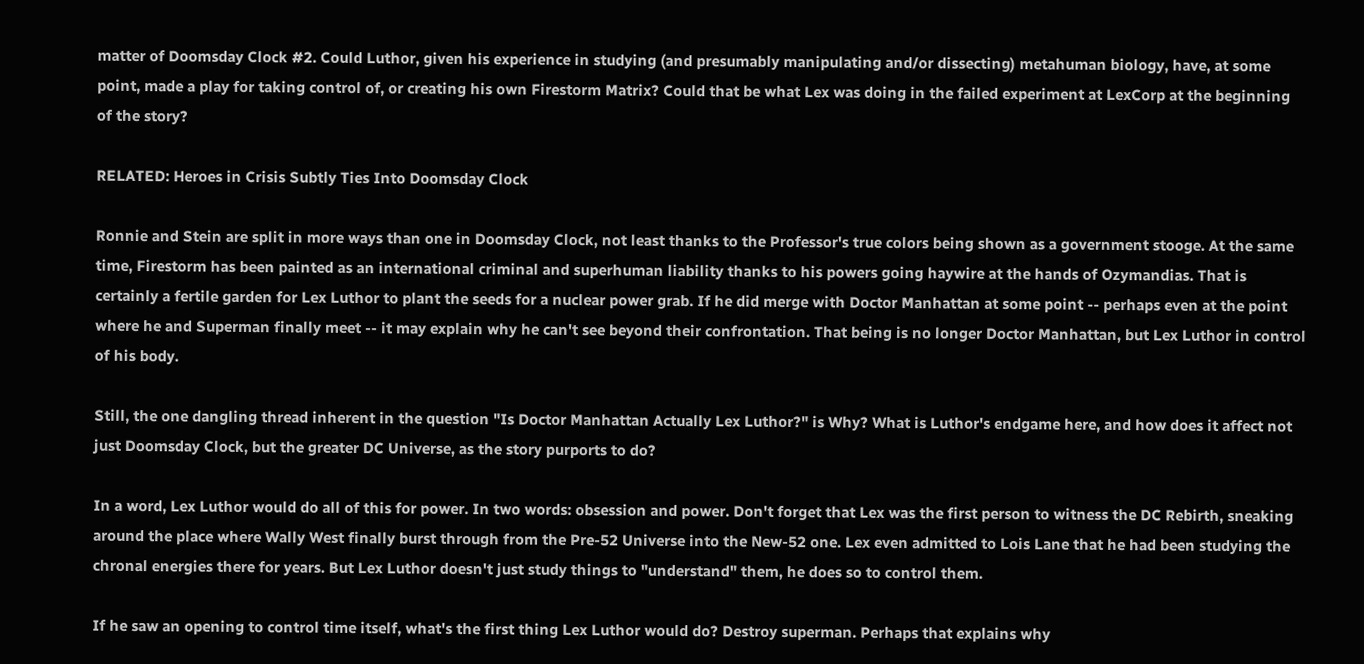matter of Doomsday Clock #2. Could Luthor, given his experience in studying (and presumably manipulating and/or dissecting) metahuman biology, have, at some point, made a play for taking control of, or creating his own Firestorm Matrix? Could that be what Lex was doing in the failed experiment at LexCorp at the beginning of the story?

RELATED: Heroes in Crisis Subtly Ties Into Doomsday Clock

Ronnie and Stein are split in more ways than one in Doomsday Clock, not least thanks to the Professor's true colors being shown as a government stooge. At the same time, Firestorm has been painted as an international criminal and superhuman liability thanks to his powers going haywire at the hands of Ozymandias. That is certainly a fertile garden for Lex Luthor to plant the seeds for a nuclear power grab. If he did merge with Doctor Manhattan at some point -- perhaps even at the point where he and Superman finally meet -- it may explain why he can't see beyond their confrontation. That being is no longer Doctor Manhattan, but Lex Luthor in control of his body.

Still, the one dangling thread inherent in the question "Is Doctor Manhattan Actually Lex Luthor?" is Why? What is Luthor's endgame here, and how does it affect not just Doomsday Clock, but the greater DC Universe, as the story purports to do?

In a word, Lex Luthor would do all of this for power. In two words: obsession and power. Don't forget that Lex was the first person to witness the DC Rebirth, sneaking around the place where Wally West finally burst through from the Pre-52 Universe into the New-52 one. Lex even admitted to Lois Lane that he had been studying the chronal energies there for years. But Lex Luthor doesn't just study things to "understand" them, he does so to control them.

If he saw an opening to control time itself, what's the first thing Lex Luthor would do? Destroy superman. Perhaps that explains why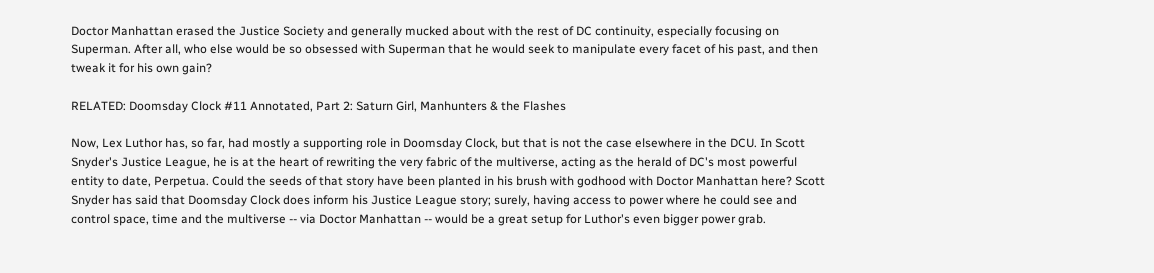Doctor Manhattan erased the Justice Society and generally mucked about with the rest of DC continuity, especially focusing on Superman. After all, who else would be so obsessed with Superman that he would seek to manipulate every facet of his past, and then tweak it for his own gain?

RELATED: Doomsday Clock #11 Annotated, Part 2: Saturn Girl, Manhunters & the Flashes

Now, Lex Luthor has, so far, had mostly a supporting role in Doomsday Clock, but that is not the case elsewhere in the DCU. In Scott Snyder's Justice League, he is at the heart of rewriting the very fabric of the multiverse, acting as the herald of DC's most powerful entity to date, Perpetua. Could the seeds of that story have been planted in his brush with godhood with Doctor Manhattan here? Scott Snyder has said that Doomsday Clock does inform his Justice League story; surely, having access to power where he could see and control space, time and the multiverse -- via Doctor Manhattan -- would be a great setup for Luthor's even bigger power grab.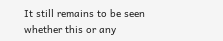It still remains to be seen whether this or any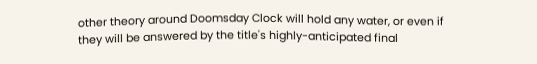other theory around Doomsday Clock will hold any water, or even if they will be answered by the title's highly-anticipated final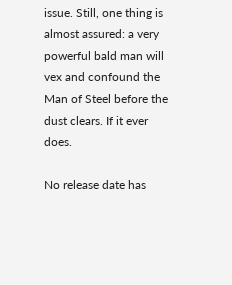issue. Still, one thing is almost assured: a very powerful bald man will vex and confound the Man of Steel before the dust clears. If it ever does.

No release date has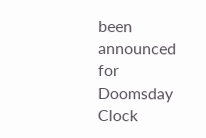been announced for Doomsday Clock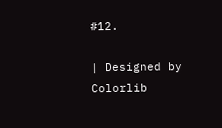#12.

| Designed by Colorlib